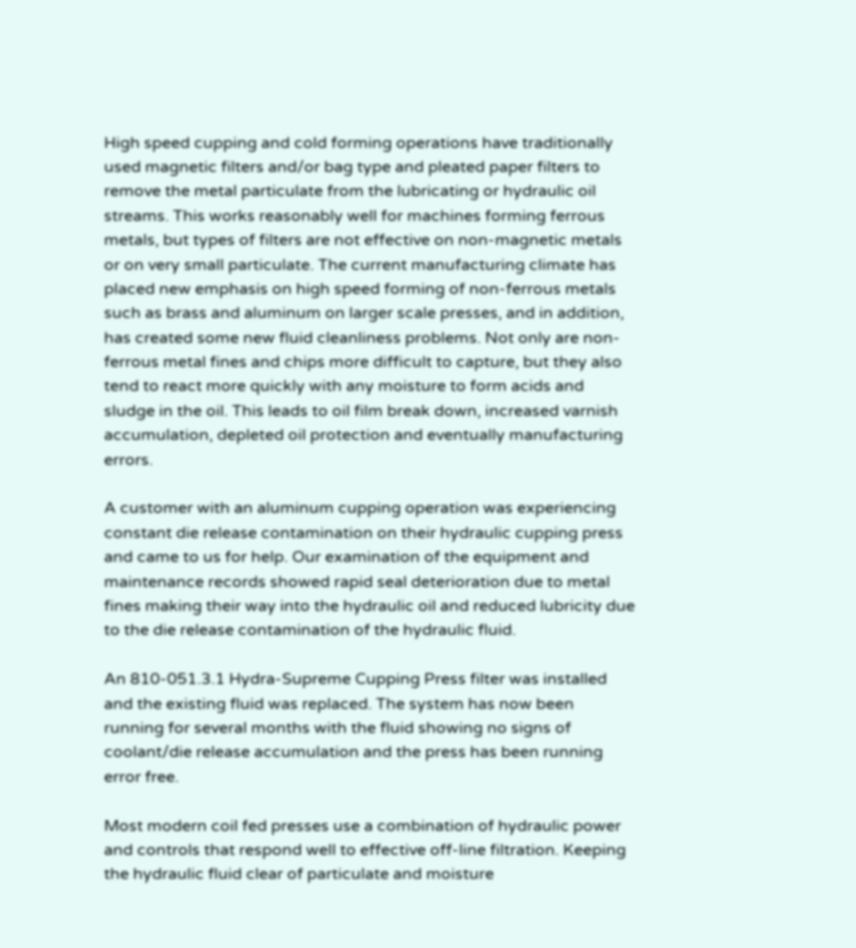High speed cupping and cold forming operations have traditionally used magnetic filters and/or bag type and pleated paper filters to remove the metal particulate from the lubricating or hydraulic oil streams. This works reasonably well for machines forming ferrous metals, but types of filters are not effective on non-magnetic metals or on very small particulate. The current manufacturing climate has placed new emphasis on high speed forming of non-ferrous metals such as brass and aluminum on larger scale presses, and in addition, has created some new fluid cleanliness problems. Not only are non-ferrous metal fines and chips more difficult to capture, but they also tend to react more quickly with any moisture to form acids and sludge in the oil. This leads to oil film break down, increased varnish accumulation, depleted oil protection and eventually manufacturing errors.

A customer with an aluminum cupping operation was experiencing constant die release contamination on their hydraulic cupping press and came to us for help. Our examination of the equipment and maintenance records showed rapid seal deterioration due to metal fines making their way into the hydraulic oil and reduced lubricity due to the die release contamination of the hydraulic fluid.

An 810-051.3.1 Hydra-Supreme Cupping Press filter was installed and the existing fluid was replaced. The system has now been running for several months with the fluid showing no signs of coolant/die release accumulation and the press has been running error free.

Most modern coil fed presses use a combination of hydraulic power and controls that respond well to effective off-line filtration. Keeping the hydraulic fluid clear of particulate and moisture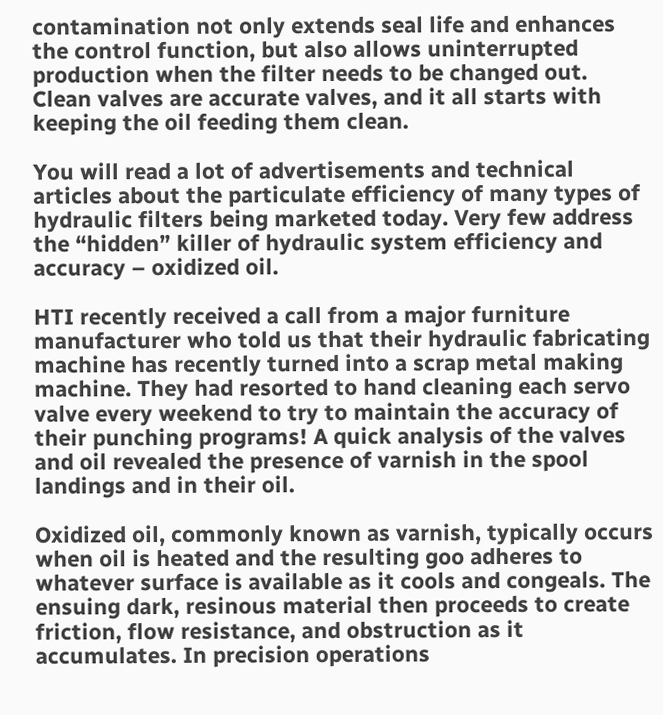contamination not only extends seal life and enhances the control function, but also allows uninterrupted production when the filter needs to be changed out. Clean valves are accurate valves, and it all starts with keeping the oil feeding them clean.

You will read a lot of advertisements and technical articles about the particulate efficiency of many types of hydraulic filters being marketed today. Very few address the “hidden” killer of hydraulic system efficiency and accuracy – oxidized oil.

HTI recently received a call from a major furniture manufacturer who told us that their hydraulic fabricating machine has recently turned into a scrap metal making machine. They had resorted to hand cleaning each servo valve every weekend to try to maintain the accuracy of their punching programs! A quick analysis of the valves and oil revealed the presence of varnish in the spool landings and in their oil.

Oxidized oil, commonly known as varnish, typically occurs when oil is heated and the resulting goo adheres to whatever surface is available as it cools and congeals. The ensuing dark, resinous material then proceeds to create friction, flow resistance, and obstruction as it accumulates. In precision operations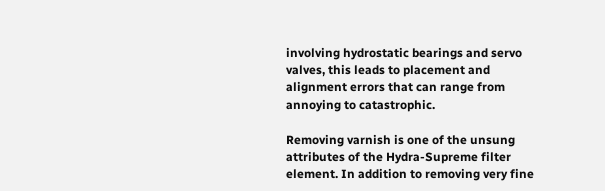involving hydrostatic bearings and servo valves, this leads to placement and alignment errors that can range from annoying to catastrophic.

Removing varnish is one of the unsung attributes of the Hydra-Supreme filter element. In addition to removing very fine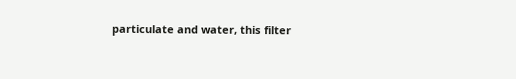particulate and water, this filter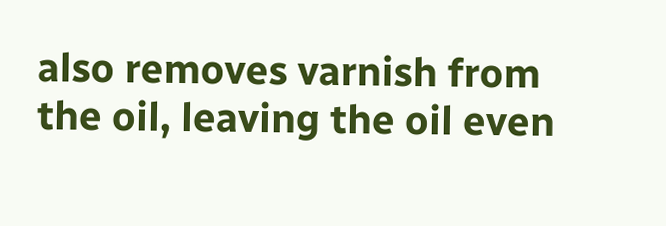also removes varnish from the oil, leaving the oil even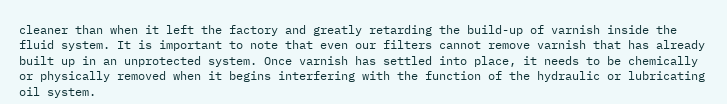cleaner than when it left the factory and greatly retarding the build-up of varnish inside the fluid system. It is important to note that even our filters cannot remove varnish that has already built up in an unprotected system. Once varnish has settled into place, it needs to be chemically or physically removed when it begins interfering with the function of the hydraulic or lubricating oil system.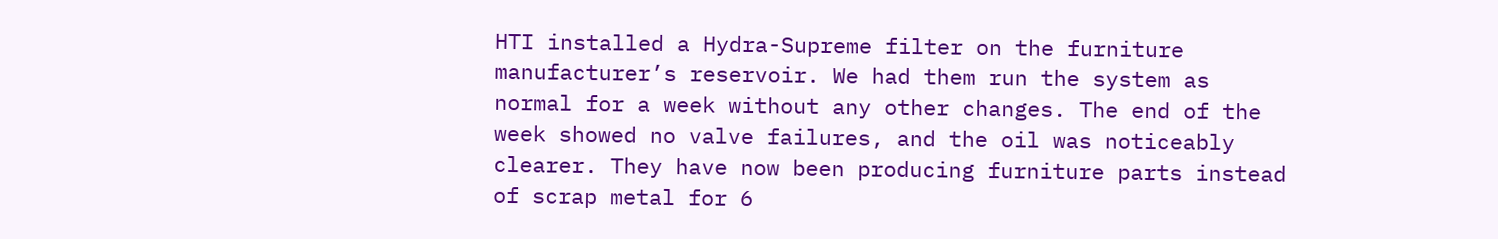HTI installed a Hydra-Supreme filter on the furniture manufacturer’s reservoir. We had them run the system as normal for a week without any other changes. The end of the week showed no valve failures, and the oil was noticeably clearer. They have now been producing furniture parts instead of scrap metal for 6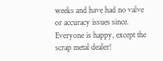weeks and have had no valve or accuracy issues since. Everyone is happy, except the scrap metal dealer!